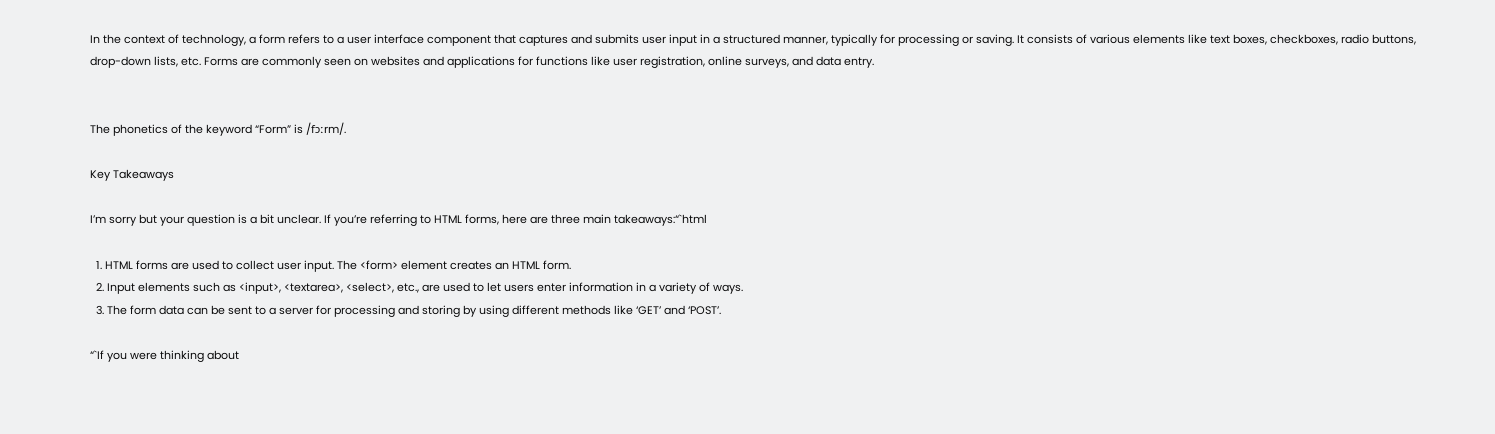In the context of technology, a form refers to a user interface component that captures and submits user input in a structured manner, typically for processing or saving. It consists of various elements like text boxes, checkboxes, radio buttons, drop-down lists, etc. Forms are commonly seen on websites and applications for functions like user registration, online surveys, and data entry.


The phonetics of the keyword “Form” is /fɔːrm/.

Key Takeaways

I’m sorry but your question is a bit unclear. If you’re referring to HTML forms, here are three main takeaways:“`html

  1. HTML forms are used to collect user input. The <form> element creates an HTML form.
  2. Input elements such as <input>, <textarea>, <select>, etc., are used to let users enter information in a variety of ways.
  3. The form data can be sent to a server for processing and storing by using different methods like ‘GET’ and ‘POST’.

“`If you were thinking about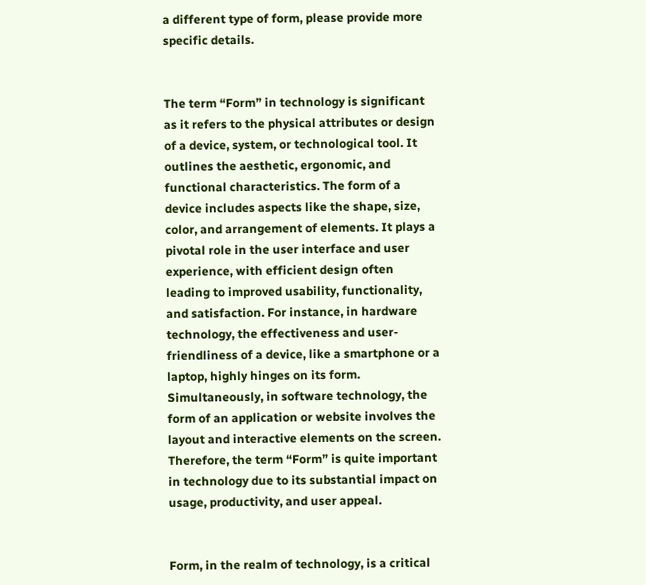a different type of form, please provide more specific details.


The term “Form” in technology is significant as it refers to the physical attributes or design of a device, system, or technological tool. It outlines the aesthetic, ergonomic, and functional characteristics. The form of a device includes aspects like the shape, size, color, and arrangement of elements. It plays a pivotal role in the user interface and user experience, with efficient design often leading to improved usability, functionality, and satisfaction. For instance, in hardware technology, the effectiveness and user-friendliness of a device, like a smartphone or a laptop, highly hinges on its form. Simultaneously, in software technology, the form of an application or website involves the layout and interactive elements on the screen. Therefore, the term “Form” is quite important in technology due to its substantial impact on usage, productivity, and user appeal.


Form, in the realm of technology, is a critical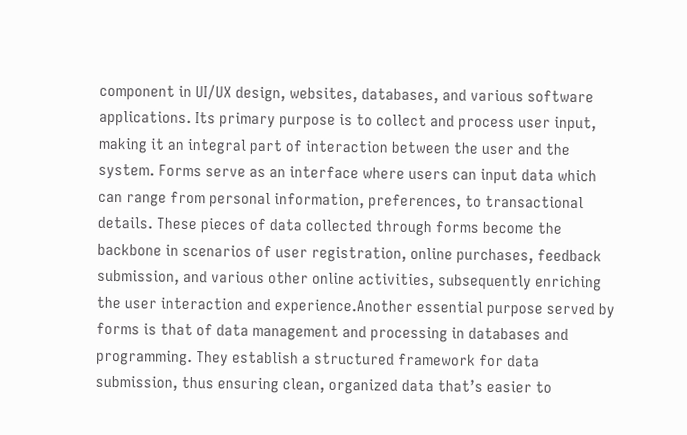component in UI/UX design, websites, databases, and various software applications. Its primary purpose is to collect and process user input, making it an integral part of interaction between the user and the system. Forms serve as an interface where users can input data which can range from personal information, preferences, to transactional details. These pieces of data collected through forms become the backbone in scenarios of user registration, online purchases, feedback submission, and various other online activities, subsequently enriching the user interaction and experience.Another essential purpose served by forms is that of data management and processing in databases and programming. They establish a structured framework for data submission, thus ensuring clean, organized data that’s easier to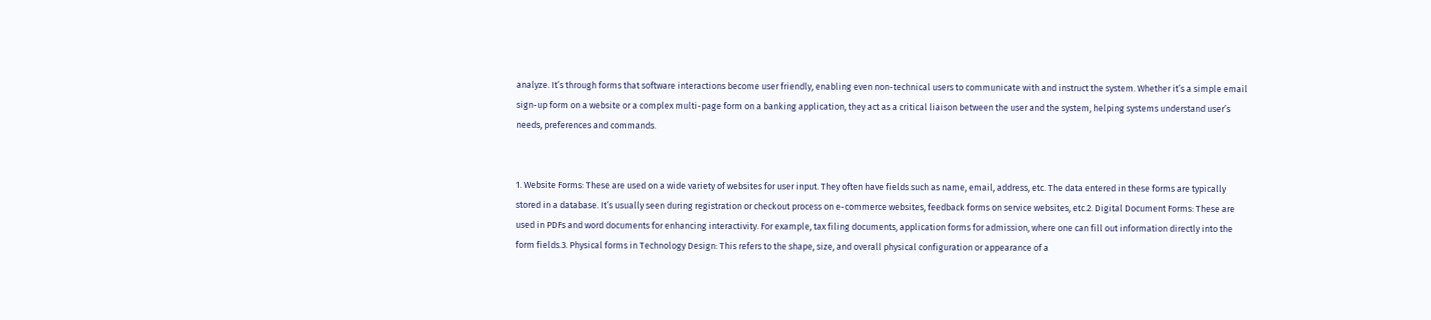analyze. It’s through forms that software interactions become user friendly, enabling even non-technical users to communicate with and instruct the system. Whether it’s a simple email sign-up form on a website or a complex multi-page form on a banking application, they act as a critical liaison between the user and the system, helping systems understand user’s needs, preferences and commands.


1. Website Forms: These are used on a wide variety of websites for user input. They often have fields such as name, email, address, etc. The data entered in these forms are typically stored in a database. It’s usually seen during registration or checkout process on e-commerce websites, feedback forms on service websites, etc.2. Digital Document Forms: These are used in PDFs and word documents for enhancing interactivity. For example, tax filing documents, application forms for admission, where one can fill out information directly into the form fields.3. Physical forms in Technology Design: This refers to the shape, size, and overall physical configuration or appearance of a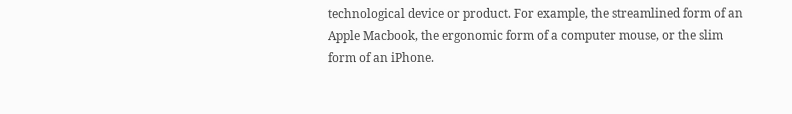technological device or product. For example, the streamlined form of an Apple Macbook, the ergonomic form of a computer mouse, or the slim form of an iPhone.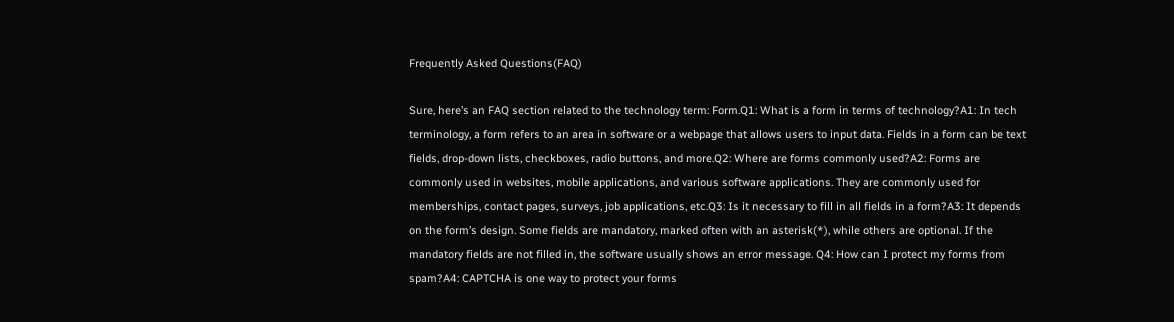Frequently Asked Questions(FAQ)

Sure, here’s an FAQ section related to the technology term: Form.Q1: What is a form in terms of technology?A1: In tech terminology, a form refers to an area in software or a webpage that allows users to input data. Fields in a form can be text fields, drop-down lists, checkboxes, radio buttons, and more.Q2: Where are forms commonly used?A2: Forms are commonly used in websites, mobile applications, and various software applications. They are commonly used for memberships, contact pages, surveys, job applications, etc.Q3: Is it necessary to fill in all fields in a form?A3: It depends on the form’s design. Some fields are mandatory, marked often with an asterisk(*), while others are optional. If the mandatory fields are not filled in, the software usually shows an error message. Q4: How can I protect my forms from spam?A4: CAPTCHA is one way to protect your forms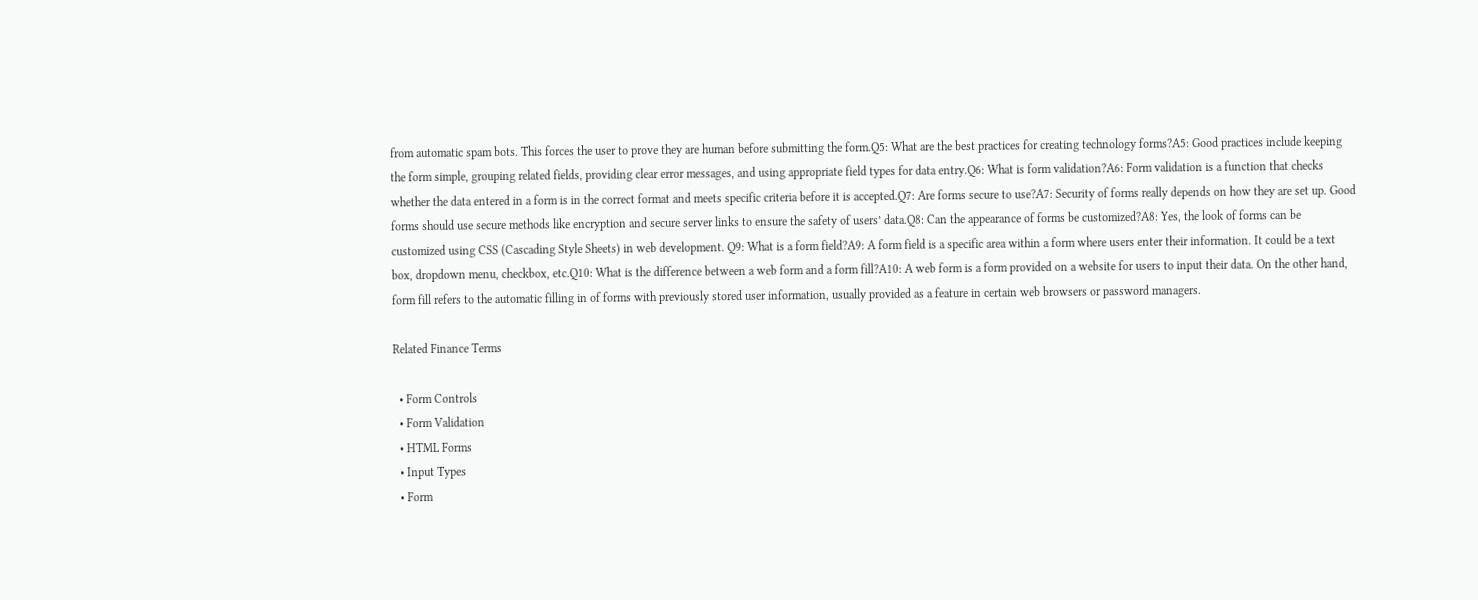from automatic spam bots. This forces the user to prove they are human before submitting the form.Q5: What are the best practices for creating technology forms?A5: Good practices include keeping the form simple, grouping related fields, providing clear error messages, and using appropriate field types for data entry.Q6: What is form validation?A6: Form validation is a function that checks whether the data entered in a form is in the correct format and meets specific criteria before it is accepted.Q7: Are forms secure to use?A7: Security of forms really depends on how they are set up. Good forms should use secure methods like encryption and secure server links to ensure the safety of users’ data.Q8: Can the appearance of forms be customized?A8: Yes, the look of forms can be customized using CSS (Cascading Style Sheets) in web development. Q9: What is a form field?A9: A form field is a specific area within a form where users enter their information. It could be a text box, dropdown menu, checkbox, etc.Q10: What is the difference between a web form and a form fill?A10: A web form is a form provided on a website for users to input their data. On the other hand, form fill refers to the automatic filling in of forms with previously stored user information, usually provided as a feature in certain web browsers or password managers.

Related Finance Terms

  • Form Controls
  • Form Validation
  • HTML Forms
  • Input Types
  • Form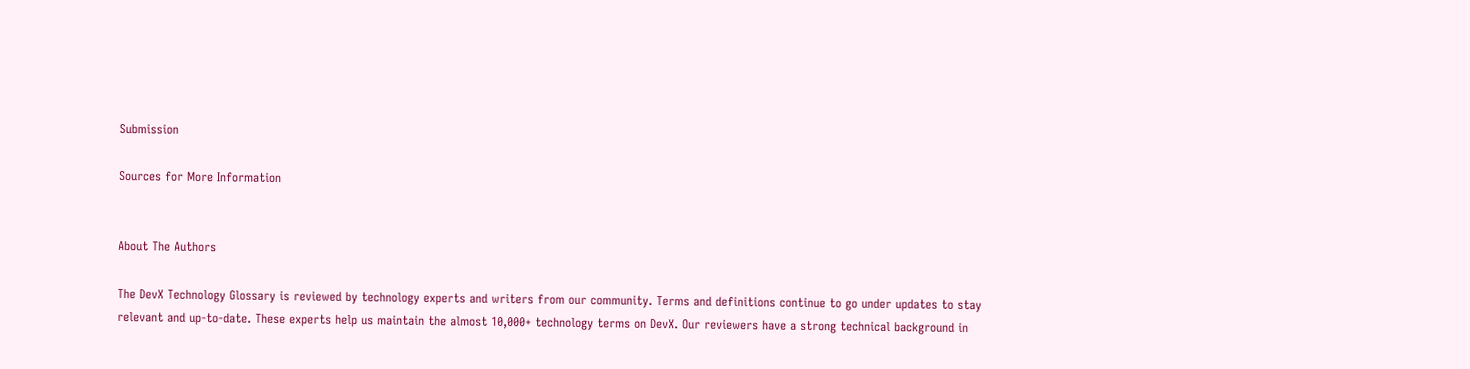Submission

Sources for More Information


About The Authors

The DevX Technology Glossary is reviewed by technology experts and writers from our community. Terms and definitions continue to go under updates to stay relevant and up-to-date. These experts help us maintain the almost 10,000+ technology terms on DevX. Our reviewers have a strong technical background in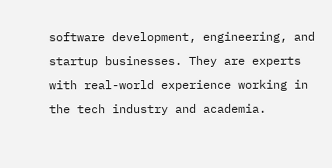software development, engineering, and startup businesses. They are experts with real-world experience working in the tech industry and academia.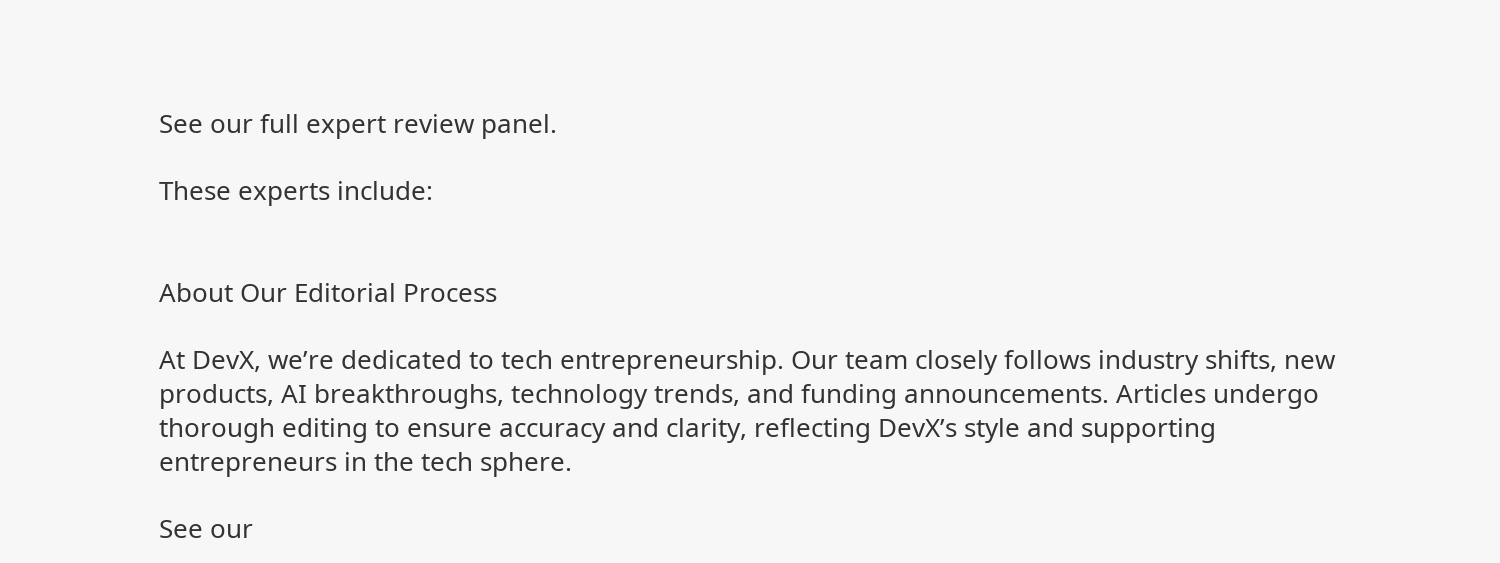See our full expert review panel.

These experts include:


About Our Editorial Process

At DevX, we’re dedicated to tech entrepreneurship. Our team closely follows industry shifts, new products, AI breakthroughs, technology trends, and funding announcements. Articles undergo thorough editing to ensure accuracy and clarity, reflecting DevX’s style and supporting entrepreneurs in the tech sphere.

See our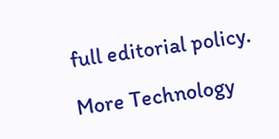full editorial policy.

More Technology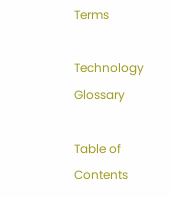Terms

Technology Glossary

Table of Contents